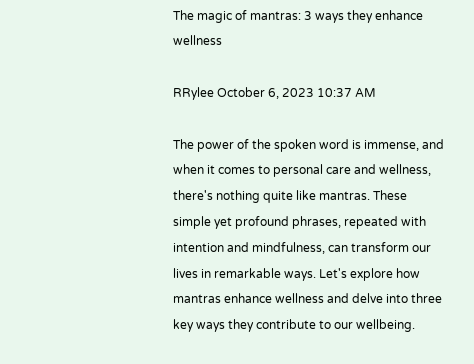The magic of mantras: 3 ways they enhance wellness

RRylee October 6, 2023 10:37 AM

The power of the spoken word is immense, and when it comes to personal care and wellness, there's nothing quite like mantras. These simple yet profound phrases, repeated with intention and mindfulness, can transform our lives in remarkable ways. Let's explore how mantras enhance wellness and delve into three key ways they contribute to our wellbeing.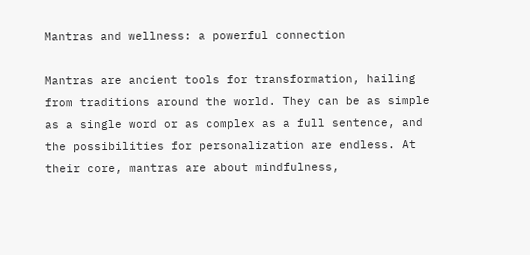Mantras and wellness: a powerful connection

Mantras are ancient tools for transformation, hailing from traditions around the world. They can be as simple as a single word or as complex as a full sentence, and the possibilities for personalization are endless. At their core, mantras are about mindfulness,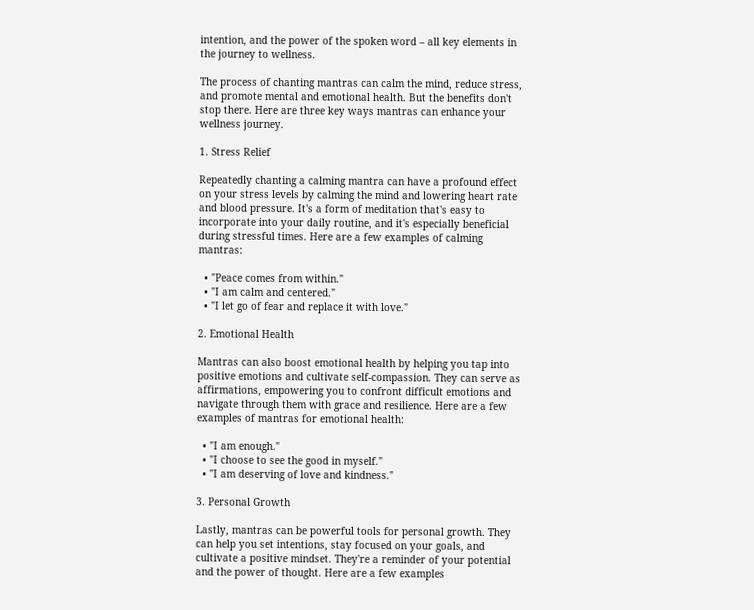intention, and the power of the spoken word – all key elements in the journey to wellness.

The process of chanting mantras can calm the mind, reduce stress, and promote mental and emotional health. But the benefits don't stop there. Here are three key ways mantras can enhance your wellness journey.

1. Stress Relief

Repeatedly chanting a calming mantra can have a profound effect on your stress levels by calming the mind and lowering heart rate and blood pressure. It's a form of meditation that's easy to incorporate into your daily routine, and it's especially beneficial during stressful times. Here are a few examples of calming mantras:

  • "Peace comes from within."
  • "I am calm and centered."
  • "I let go of fear and replace it with love."

2. Emotional Health

Mantras can also boost emotional health by helping you tap into positive emotions and cultivate self-compassion. They can serve as affirmations, empowering you to confront difficult emotions and navigate through them with grace and resilience. Here are a few examples of mantras for emotional health:

  • "I am enough."
  • "I choose to see the good in myself."
  • "I am deserving of love and kindness."

3. Personal Growth

Lastly, mantras can be powerful tools for personal growth. They can help you set intentions, stay focused on your goals, and cultivate a positive mindset. They're a reminder of your potential and the power of thought. Here are a few examples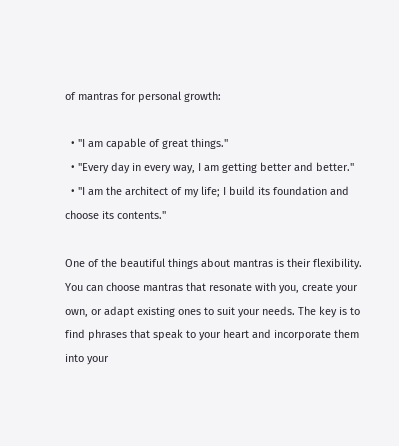of mantras for personal growth:

  • "I am capable of great things."
  • "Every day in every way, I am getting better and better."
  • "I am the architect of my life; I build its foundation and choose its contents."

One of the beautiful things about mantras is their flexibility. You can choose mantras that resonate with you, create your own, or adapt existing ones to suit your needs. The key is to find phrases that speak to your heart and incorporate them into your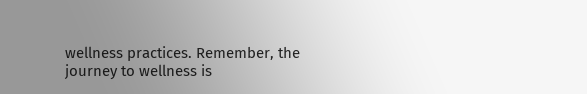wellness practices. Remember, the journey to wellness is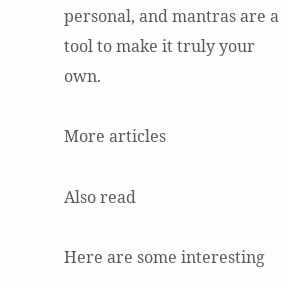personal, and mantras are a tool to make it truly your own.

More articles

Also read

Here are some interesting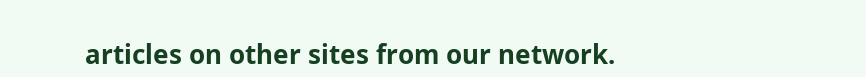articles on other sites from our network.